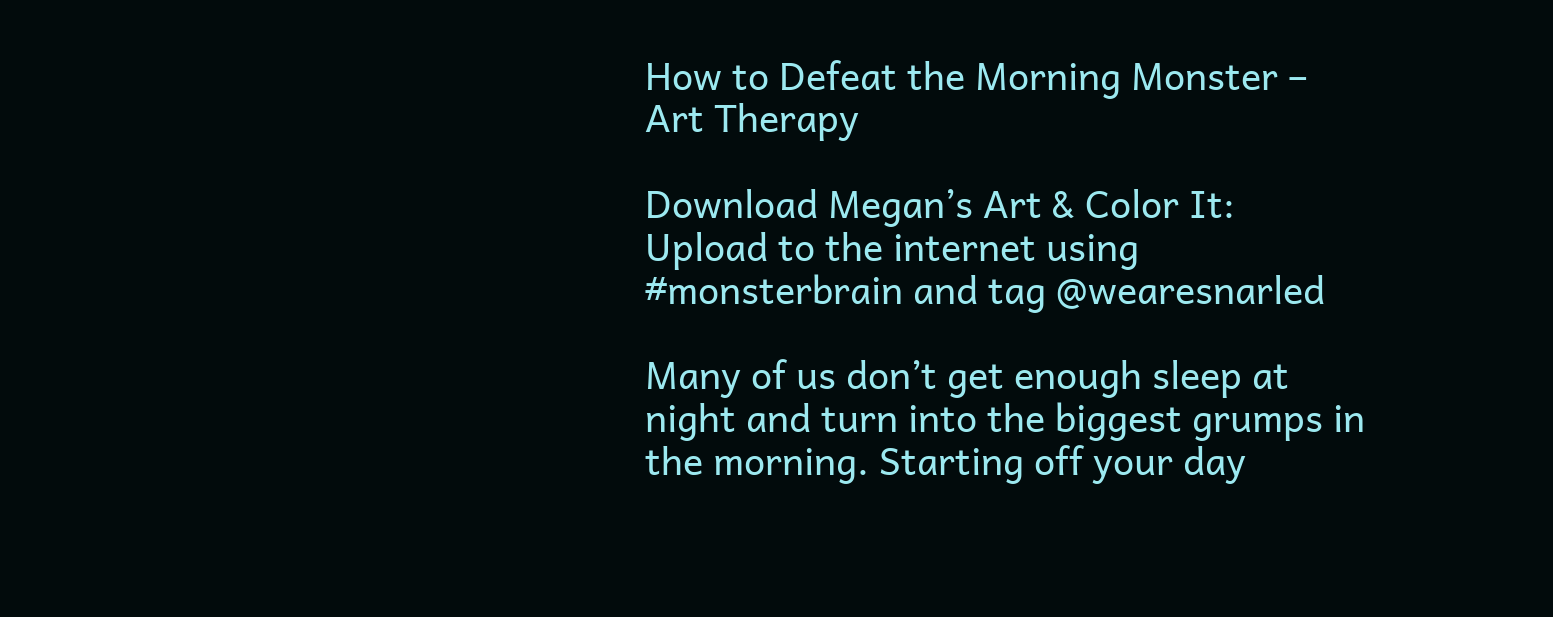How to Defeat the Morning Monster – Art Therapy

Download Megan’s Art & Color It:
Upload to the internet using #monsterbrain and tag @wearesnarled

Many of us don’t get enough sleep at night and turn into the biggest grumps in the morning. Starting off your day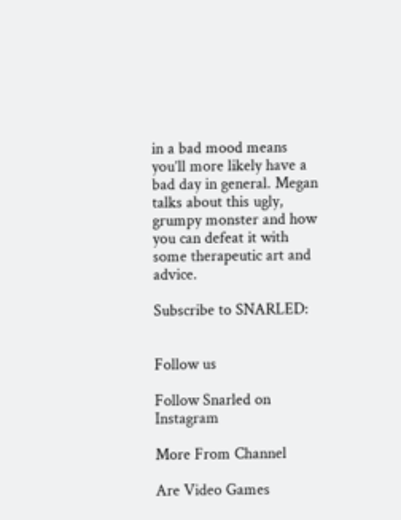in a bad mood means you’ll more likely have a bad day in general. Megan talks about this ugly, grumpy monster and how you can defeat it with some therapeutic art and advice.

Subscribe to SNARLED:


Follow us

Follow Snarled on Instagram

More From Channel

Are Video Games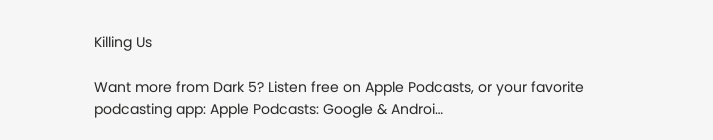Killing Us

Want more from Dark 5? Listen free on Apple Podcasts, or your favorite podcasting app: Apple Podcasts: Google & Androi…